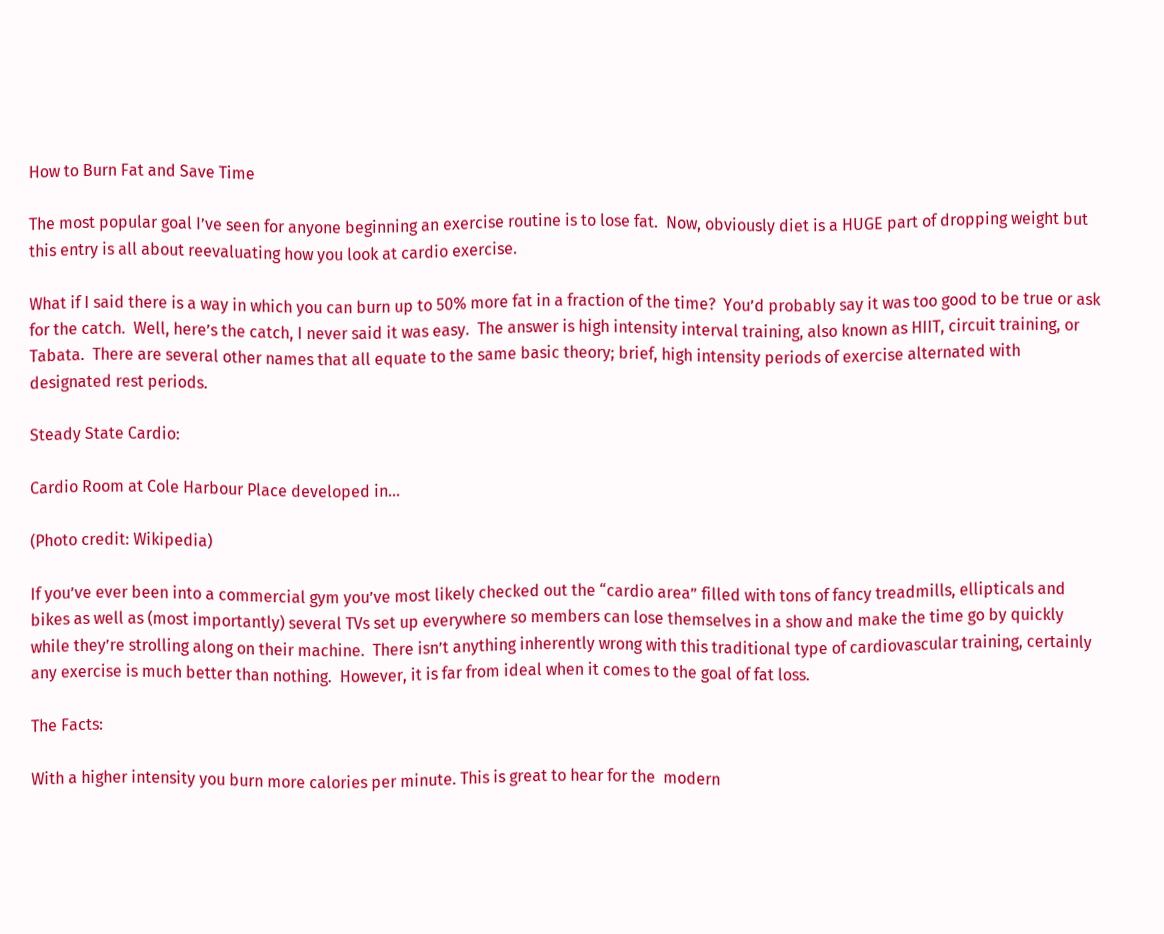How to Burn Fat and Save Time

The most popular goal I’ve seen for anyone beginning an exercise routine is to lose fat.  Now, obviously diet is a HUGE part of dropping weight but this entry is all about reevaluating how you look at cardio exercise.

What if I said there is a way in which you can burn up to 50% more fat in a fraction of the time?  You’d probably say it was too good to be true or ask for the catch.  Well, here’s the catch, I never said it was easy.  The answer is high intensity interval training, also known as HIIT, circuit training, or Tabata.  There are several other names that all equate to the same basic theory; brief, high intensity periods of exercise alternated with designated rest periods.

Steady State Cardio:

Cardio Room at Cole Harbour Place developed in...

(Photo credit: Wikipedia)

If you’ve ever been into a commercial gym you’ve most likely checked out the “cardio area” filled with tons of fancy treadmills, ellipticals and bikes as well as (most importantly) several TVs set up everywhere so members can lose themselves in a show and make the time go by quickly while they’re strolling along on their machine.  There isn’t anything inherently wrong with this traditional type of cardiovascular training, certainly any exercise is much better than nothing.  However, it is far from ideal when it comes to the goal of fat loss.

The Facts:

With a higher intensity you burn more calories per minute. This is great to hear for the  modern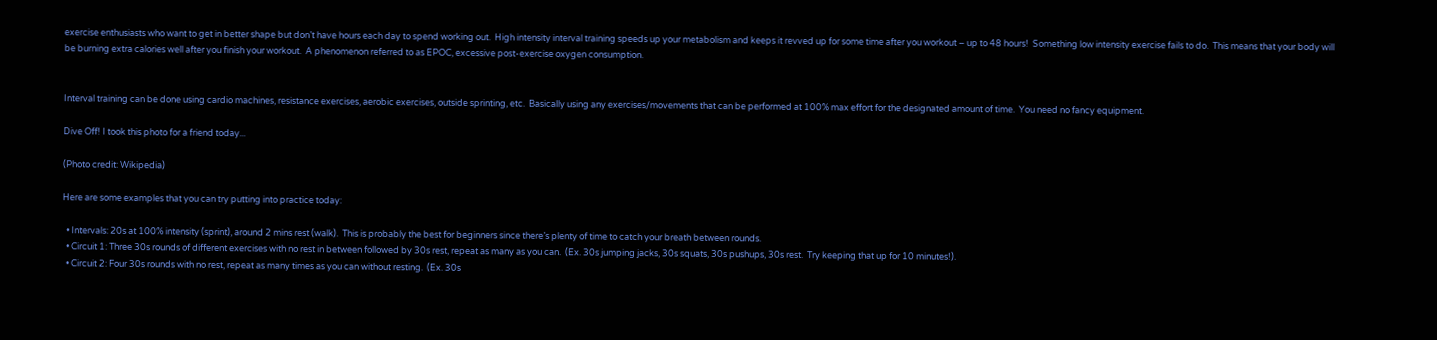exercise enthusiasts who want to get in better shape but don’t have hours each day to spend working out.  High intensity interval training speeds up your metabolism and keeps it revved up for some time after you workout – up to 48 hours!  Something low intensity exercise fails to do.  This means that your body will be burning extra calories well after you finish your workout.  A phenomenon referred to as EPOC, excessive post-exercise oxygen consumption.


Interval training can be done using cardio machines, resistance exercises, aerobic exercises, outside sprinting, etc.  Basically using any exercises/movements that can be performed at 100% max effort for the designated amount of time.  You need no fancy equipment.

Dive Off! I took this photo for a friend today...

(Photo credit: Wikipedia)

Here are some examples that you can try putting into practice today:

  • Intervals: 20s at 100% intensity (sprint), around 2 mins rest (walk).  This is probably the best for beginners since there’s plenty of time to catch your breath between rounds.
  • Circuit 1: Three 30s rounds of different exercises with no rest in between followed by 30s rest, repeat as many as you can.  (Ex. 30s jumping jacks, 30s squats, 30s pushups, 30s rest.  Try keeping that up for 10 minutes!).
  • Circuit 2: Four 30s rounds with no rest, repeat as many times as you can without resting.  (Ex. 30s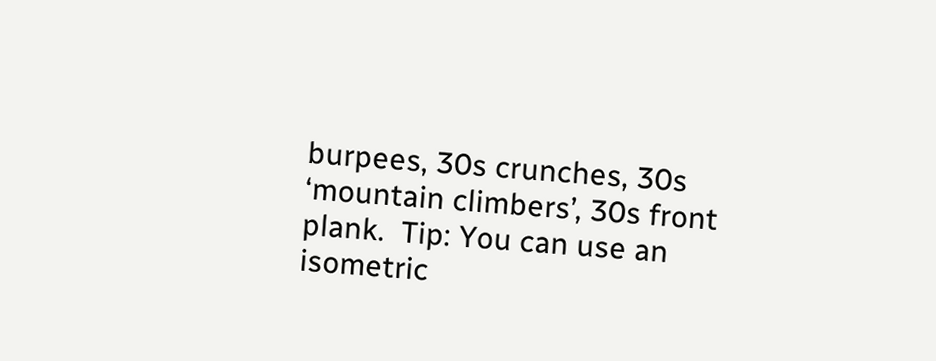burpees, 30s crunches, 30s ‘mountain climbers’, 30s front plank.  Tip: You can use an isometric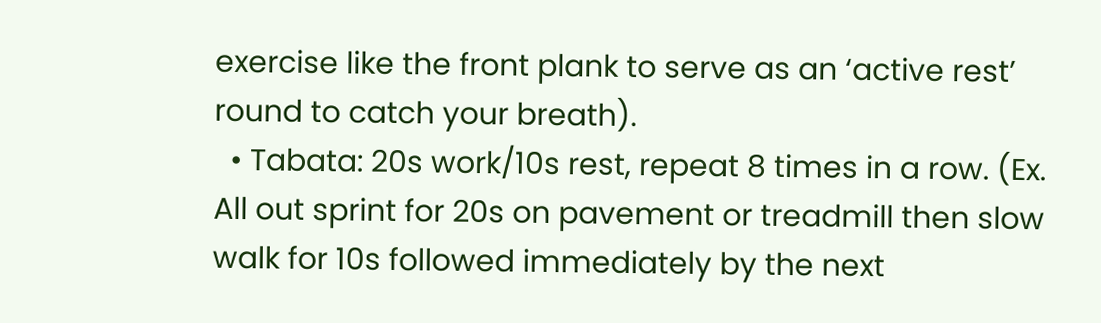exercise like the front plank to serve as an ‘active rest’ round to catch your breath).
  • Tabata: 20s work/10s rest, repeat 8 times in a row. (Ex. All out sprint for 20s on pavement or treadmill then slow walk for 10s followed immediately by the next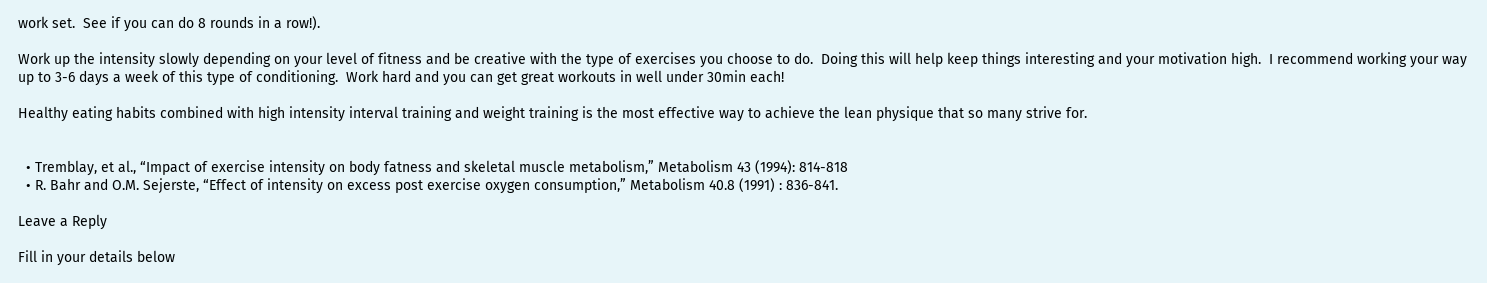work set.  See if you can do 8 rounds in a row!).

Work up the intensity slowly depending on your level of fitness and be creative with the type of exercises you choose to do.  Doing this will help keep things interesting and your motivation high.  I recommend working your way up to 3-6 days a week of this type of conditioning.  Work hard and you can get great workouts in well under 30min each!

Healthy eating habits combined with high intensity interval training and weight training is the most effective way to achieve the lean physique that so many strive for.


  • Tremblay, et al., “Impact of exercise intensity on body fatness and skeletal muscle metabolism,” Metabolism 43 (1994): 814-818
  • R. Bahr and O.M. Sejerste, “Effect of intensity on excess post exercise oxygen consumption,” Metabolism 40.8 (1991) : 836-841.

Leave a Reply

Fill in your details below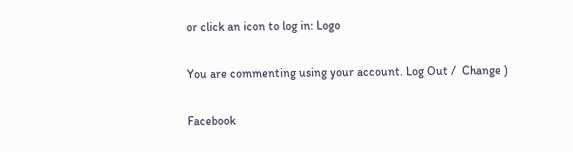or click an icon to log in: Logo

You are commenting using your account. Log Out /  Change )

Facebook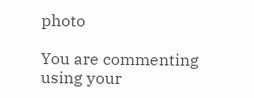photo

You are commenting using your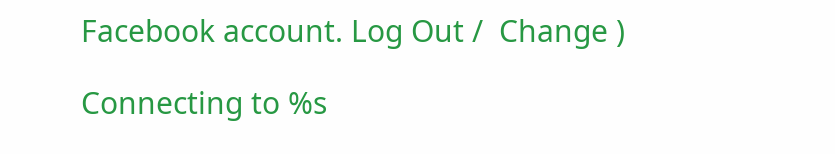Facebook account. Log Out /  Change )

Connecting to %s